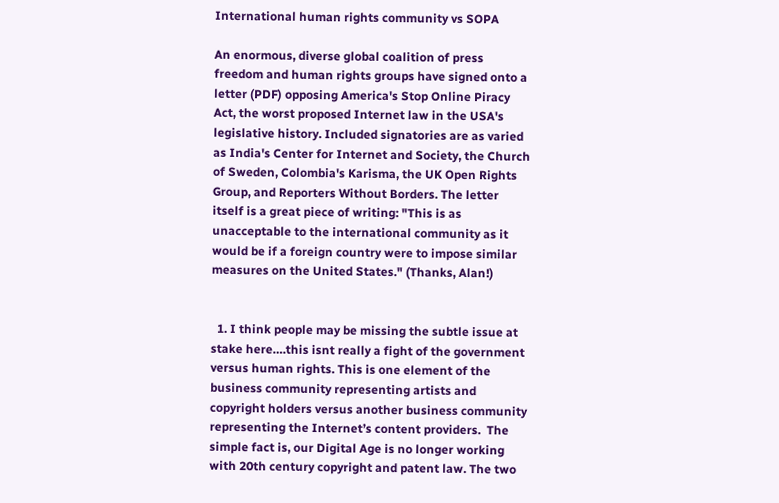International human rights community vs SOPA

An enormous, diverse global coalition of press freedom and human rights groups have signed onto a letter (PDF) opposing America's Stop Online Piracy Act, the worst proposed Internet law in the USA's legislative history. Included signatories are as varied as India's Center for Internet and Society, the Church of Sweden, Colombia's Karisma, the UK Open Rights Group, and Reporters Without Borders. The letter itself is a great piece of writing: "This is as unacceptable to the international community as it would be if a foreign country were to impose similar measures on the United States." (Thanks, Alan!)


  1. I think people may be missing the subtle issue at stake here….this isnt really a fight of the government versus human rights. This is one element of the business community representing artists and copyright holders versus another business community representing the Internet’s content providers.  The simple fact is, our Digital Age is no longer working with 20th century copyright and patent law. The two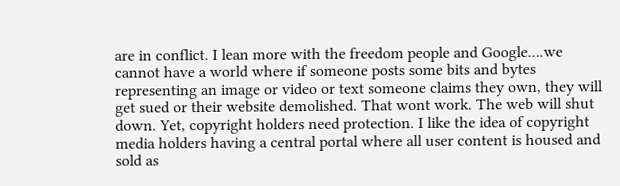are in conflict. I lean more with the freedom people and Google….we cannot have a world where if someone posts some bits and bytes representing an image or video or text someone claims they own, they will get sued or their website demolished. That wont work. The web will shut down. Yet, copyright holders need protection. I like the idea of copyright media holders having a central portal where all user content is housed and sold as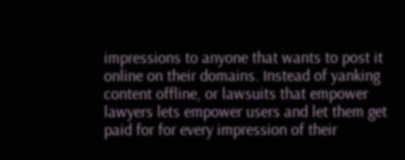impressions to anyone that wants to post it online on their domains. Instead of yanking content offline, or lawsuits that empower lawyers lets empower users and let them get paid for for every impression of their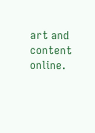art and content  online.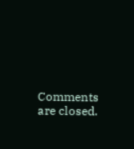Comments are closed.